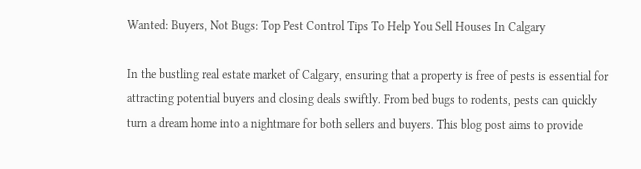Wanted: Buyers, Not Bugs: Top Pest Control Tips To Help You Sell Houses In Calgary

In the bustling real estate market of Calgary, ensuring that a property is free of pests is essential for attracting potential buyers and closing deals swiftly. From bed bugs to rodents, pests can quickly turn a dream home into a nightmare for both sellers and buyers. This blog post aims to provide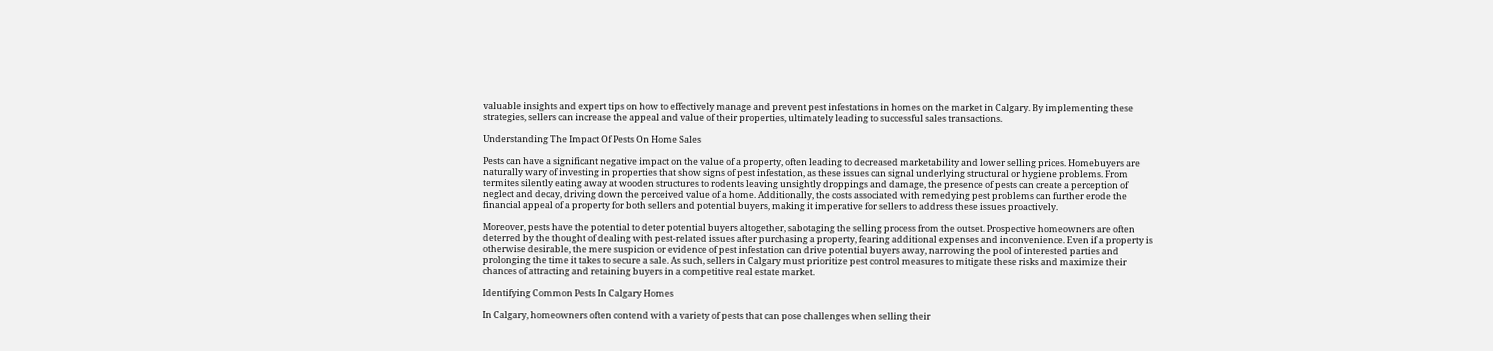valuable insights and expert tips on how to effectively manage and prevent pest infestations in homes on the market in Calgary. By implementing these strategies, sellers can increase the appeal and value of their properties, ultimately leading to successful sales transactions.

Understanding The Impact Of Pests On Home Sales

Pests can have a significant negative impact on the value of a property, often leading to decreased marketability and lower selling prices. Homebuyers are naturally wary of investing in properties that show signs of pest infestation, as these issues can signal underlying structural or hygiene problems. From termites silently eating away at wooden structures to rodents leaving unsightly droppings and damage, the presence of pests can create a perception of neglect and decay, driving down the perceived value of a home. Additionally, the costs associated with remedying pest problems can further erode the financial appeal of a property for both sellers and potential buyers, making it imperative for sellers to address these issues proactively.

Moreover, pests have the potential to deter potential buyers altogether, sabotaging the selling process from the outset. Prospective homeowners are often deterred by the thought of dealing with pest-related issues after purchasing a property, fearing additional expenses and inconvenience. Even if a property is otherwise desirable, the mere suspicion or evidence of pest infestation can drive potential buyers away, narrowing the pool of interested parties and prolonging the time it takes to secure a sale. As such, sellers in Calgary must prioritize pest control measures to mitigate these risks and maximize their chances of attracting and retaining buyers in a competitive real estate market.

Identifying Common Pests In Calgary Homes

In Calgary, homeowners often contend with a variety of pests that can pose challenges when selling their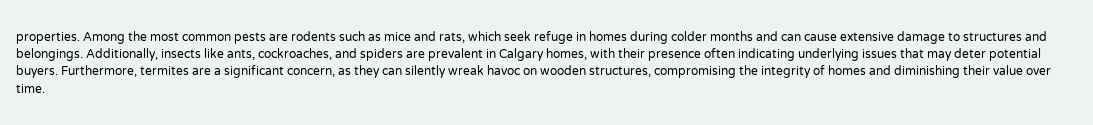properties. Among the most common pests are rodents such as mice and rats, which seek refuge in homes during colder months and can cause extensive damage to structures and belongings. Additionally, insects like ants, cockroaches, and spiders are prevalent in Calgary homes, with their presence often indicating underlying issues that may deter potential buyers. Furthermore, termites are a significant concern, as they can silently wreak havoc on wooden structures, compromising the integrity of homes and diminishing their value over time.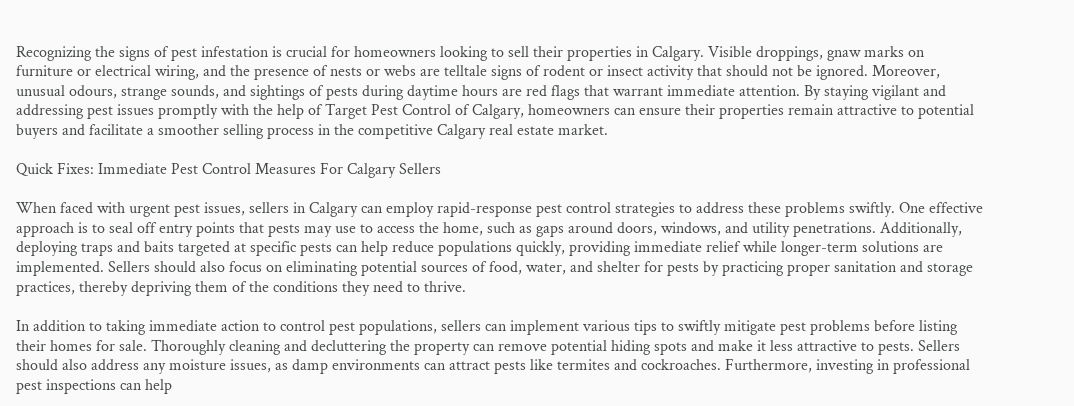Recognizing the signs of pest infestation is crucial for homeowners looking to sell their properties in Calgary. Visible droppings, gnaw marks on furniture or electrical wiring, and the presence of nests or webs are telltale signs of rodent or insect activity that should not be ignored. Moreover, unusual odours, strange sounds, and sightings of pests during daytime hours are red flags that warrant immediate attention. By staying vigilant and addressing pest issues promptly with the help of Target Pest Control of Calgary, homeowners can ensure their properties remain attractive to potential buyers and facilitate a smoother selling process in the competitive Calgary real estate market.

Quick Fixes: Immediate Pest Control Measures For Calgary Sellers

When faced with urgent pest issues, sellers in Calgary can employ rapid-response pest control strategies to address these problems swiftly. One effective approach is to seal off entry points that pests may use to access the home, such as gaps around doors, windows, and utility penetrations. Additionally, deploying traps and baits targeted at specific pests can help reduce populations quickly, providing immediate relief while longer-term solutions are implemented. Sellers should also focus on eliminating potential sources of food, water, and shelter for pests by practicing proper sanitation and storage practices, thereby depriving them of the conditions they need to thrive.

In addition to taking immediate action to control pest populations, sellers can implement various tips to swiftly mitigate pest problems before listing their homes for sale. Thoroughly cleaning and decluttering the property can remove potential hiding spots and make it less attractive to pests. Sellers should also address any moisture issues, as damp environments can attract pests like termites and cockroaches. Furthermore, investing in professional pest inspections can help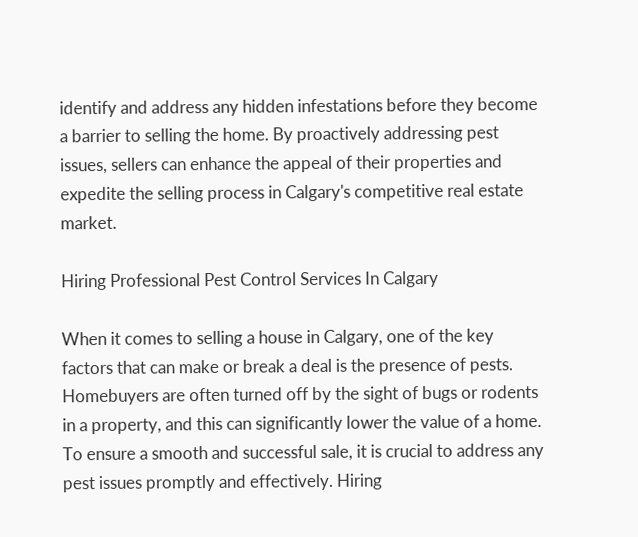identify and address any hidden infestations before they become a barrier to selling the home. By proactively addressing pest issues, sellers can enhance the appeal of their properties and expedite the selling process in Calgary's competitive real estate market.

Hiring Professional Pest Control Services In Calgary

When it comes to selling a house in Calgary, one of the key factors that can make or break a deal is the presence of pests. Homebuyers are often turned off by the sight of bugs or rodents in a property, and this can significantly lower the value of a home. To ensure a smooth and successful sale, it is crucial to address any pest issues promptly and effectively. Hiring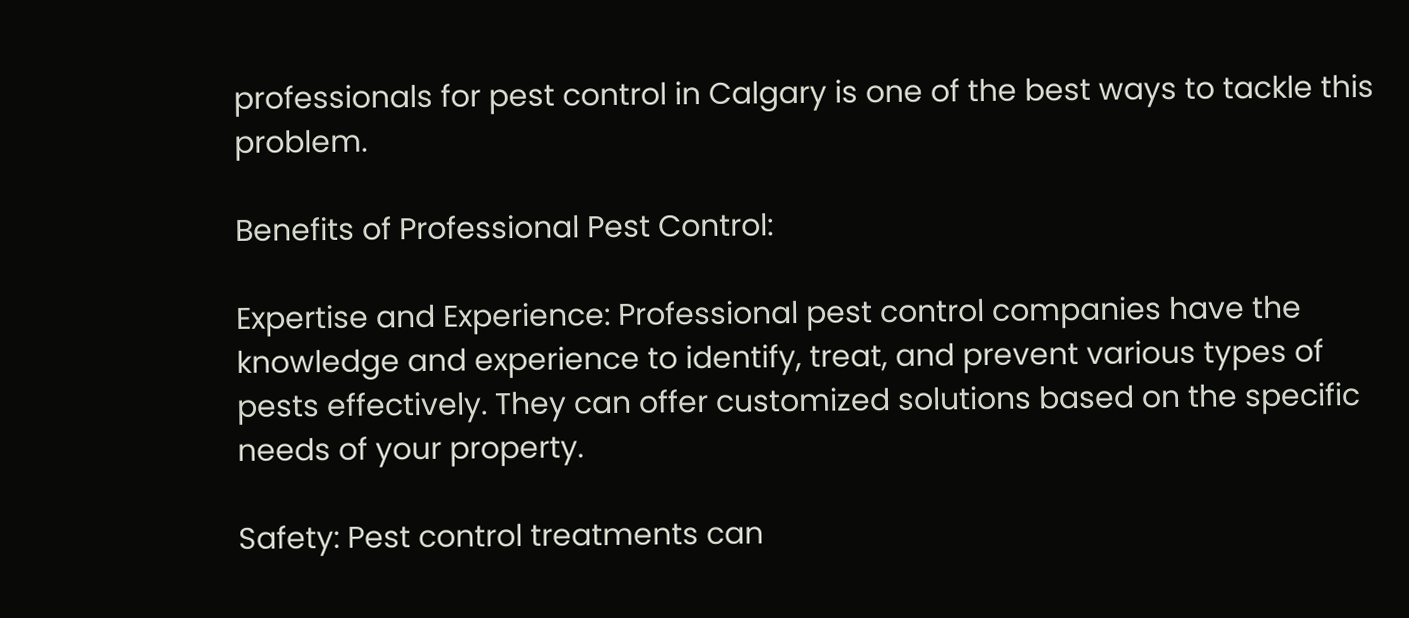professionals for pest control in Calgary is one of the best ways to tackle this problem.

Benefits of Professional Pest Control:

Expertise and Experience: Professional pest control companies have the knowledge and experience to identify, treat, and prevent various types of pests effectively. They can offer customized solutions based on the specific needs of your property.

Safety: Pest control treatments can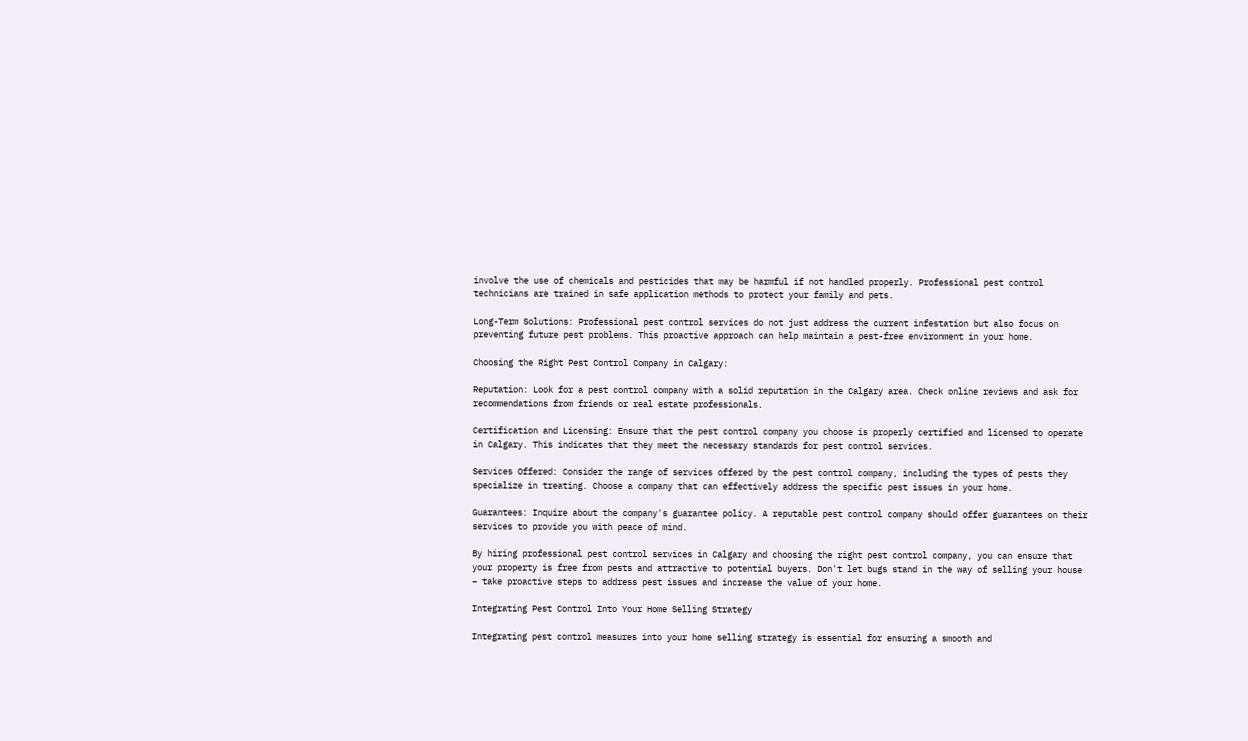involve the use of chemicals and pesticides that may be harmful if not handled properly. Professional pest control technicians are trained in safe application methods to protect your family and pets.

Long-Term Solutions: Professional pest control services do not just address the current infestation but also focus on preventing future pest problems. This proactive approach can help maintain a pest-free environment in your home.

Choosing the Right Pest Control Company in Calgary:

Reputation: Look for a pest control company with a solid reputation in the Calgary area. Check online reviews and ask for recommendations from friends or real estate professionals.

Certification and Licensing: Ensure that the pest control company you choose is properly certified and licensed to operate in Calgary. This indicates that they meet the necessary standards for pest control services.

Services Offered: Consider the range of services offered by the pest control company, including the types of pests they specialize in treating. Choose a company that can effectively address the specific pest issues in your home.

Guarantees: Inquire about the company's guarantee policy. A reputable pest control company should offer guarantees on their services to provide you with peace of mind.

By hiring professional pest control services in Calgary and choosing the right pest control company, you can ensure that your property is free from pests and attractive to potential buyers. Don't let bugs stand in the way of selling your house – take proactive steps to address pest issues and increase the value of your home.

Integrating Pest Control Into Your Home Selling Strategy

Integrating pest control measures into your home selling strategy is essential for ensuring a smooth and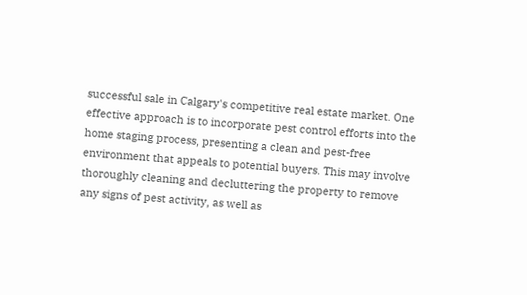successful sale in Calgary's competitive real estate market. One effective approach is to incorporate pest control efforts into the home staging process, presenting a clean and pest-free environment that appeals to potential buyers. This may involve thoroughly cleaning and decluttering the property to remove any signs of pest activity, as well as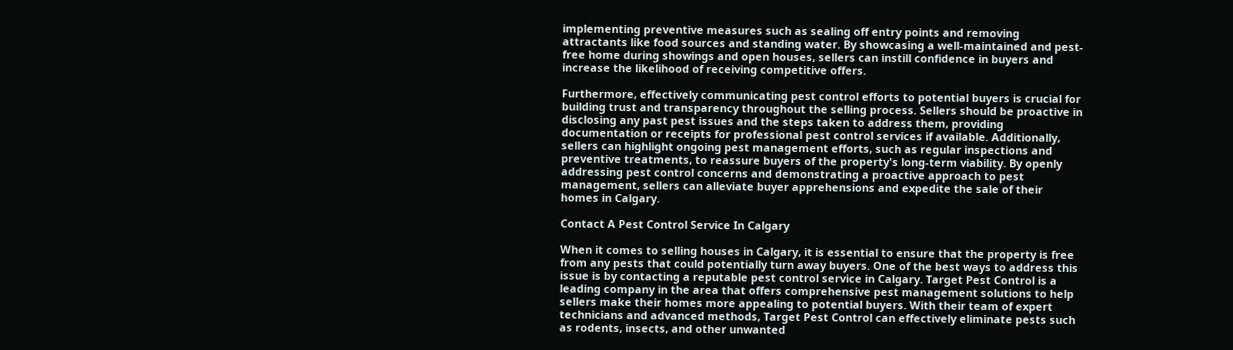implementing preventive measures such as sealing off entry points and removing attractants like food sources and standing water. By showcasing a well-maintained and pest-free home during showings and open houses, sellers can instill confidence in buyers and increase the likelihood of receiving competitive offers.

Furthermore, effectively communicating pest control efforts to potential buyers is crucial for building trust and transparency throughout the selling process. Sellers should be proactive in disclosing any past pest issues and the steps taken to address them, providing documentation or receipts for professional pest control services if available. Additionally, sellers can highlight ongoing pest management efforts, such as regular inspections and preventive treatments, to reassure buyers of the property's long-term viability. By openly addressing pest control concerns and demonstrating a proactive approach to pest management, sellers can alleviate buyer apprehensions and expedite the sale of their homes in Calgary.

Contact A Pest Control Service In Calgary

When it comes to selling houses in Calgary, it is essential to ensure that the property is free from any pests that could potentially turn away buyers. One of the best ways to address this issue is by contacting a reputable pest control service in Calgary. Target Pest Control is a leading company in the area that offers comprehensive pest management solutions to help sellers make their homes more appealing to potential buyers. With their team of expert technicians and advanced methods, Target Pest Control can effectively eliminate pests such as rodents, insects, and other unwanted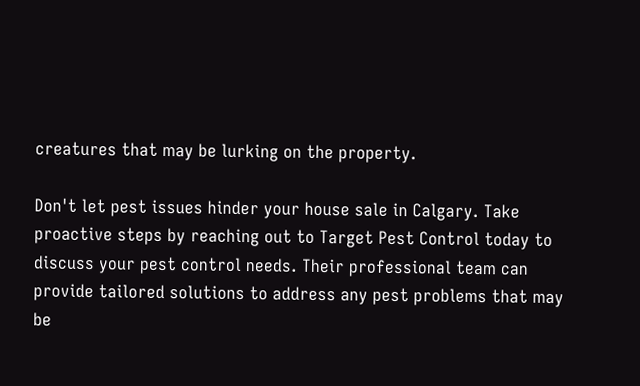creatures that may be lurking on the property.

Don't let pest issues hinder your house sale in Calgary. Take proactive steps by reaching out to Target Pest Control today to discuss your pest control needs. Their professional team can provide tailored solutions to address any pest problems that may be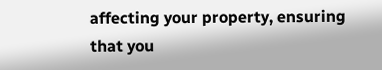affecting your property, ensuring that you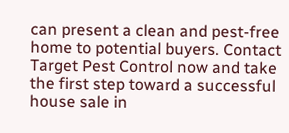can present a clean and pest-free home to potential buyers. Contact Target Pest Control now and take the first step toward a successful house sale in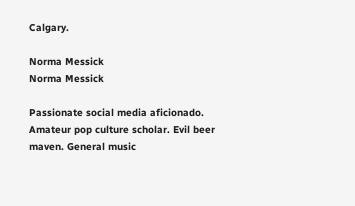Calgary.

Norma Messick
Norma Messick

Passionate social media aficionado. Amateur pop culture scholar. Evil beer maven. General music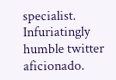specialist. Infuriatingly humble twitter aficionado.